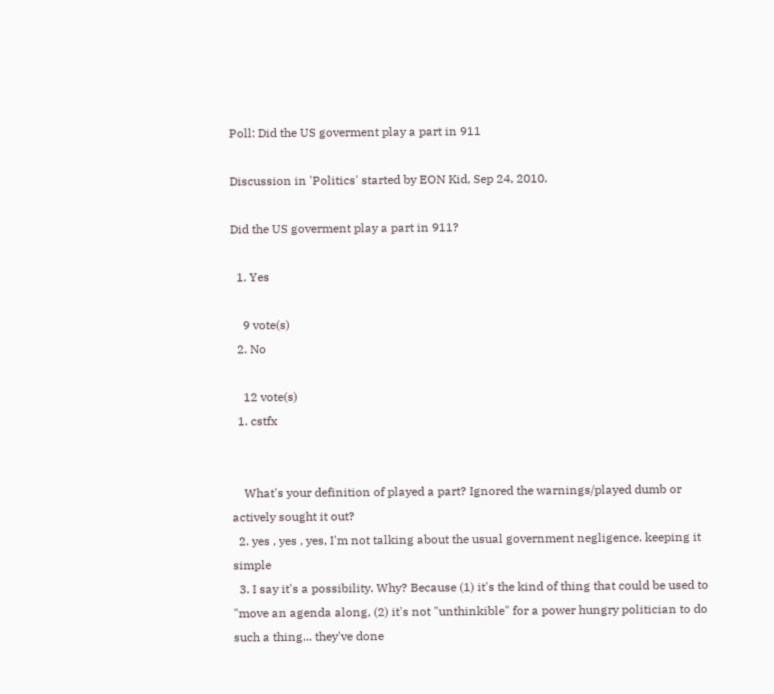Poll: Did the US goverment play a part in 911

Discussion in 'Politics' started by EON Kid, Sep 24, 2010.

Did the US goverment play a part in 911?

  1. Yes

    9 vote(s)
  2. No

    12 vote(s)
  1. cstfx


    What's your definition of played a part? Ignored the warnings/played dumb or actively sought it out?
  2. yes , yes , yes, I'm not talking about the usual government negligence. keeping it simple
  3. I say it's a possibility. Why? Because (1) it's the kind of thing that could be used to "move an agenda along, (2) it's not "unthinkible" for a power hungry politician to do such a thing... they've done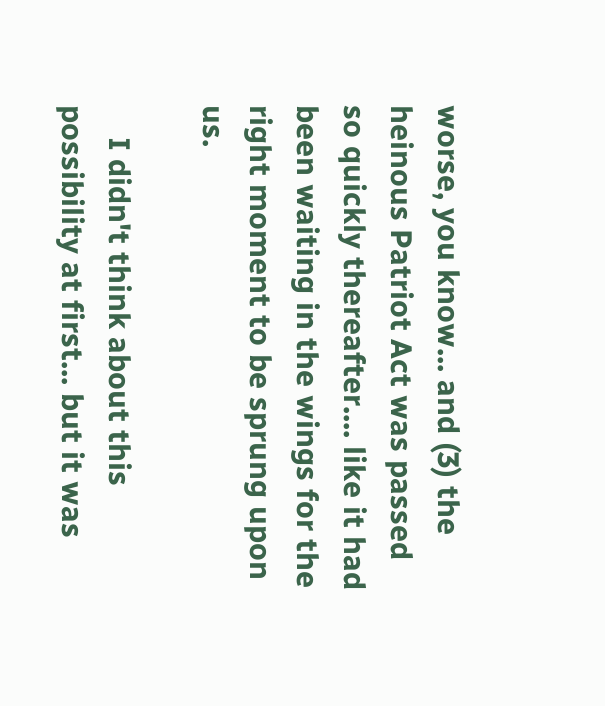worse, you know... and (3) the heinous Patriot Act was passed so quickly thereafter.... like it had been waiting in the wings for the right moment to be sprung upon us.

    I didn't think about this possibility at first... but it was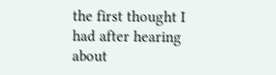the first thought I had after hearing about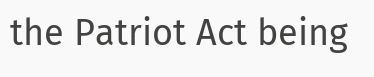the Patriot Act being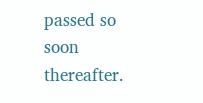passed so soon thereafter.